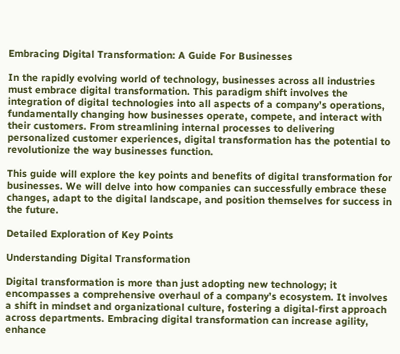Embracing Digital Transformation: A Guide For Businesses

In the rapidly evolving world of technology, businesses across all industries must embrace digital transformation. This paradigm shift involves the integration of digital technologies into all aspects of a company’s operations, fundamentally changing how businesses operate, compete, and interact with their customers. From streamlining internal processes to delivering personalized customer experiences, digital transformation has the potential to revolutionize the way businesses function.

This guide will explore the key points and benefits of digital transformation for businesses. We will delve into how companies can successfully embrace these changes, adapt to the digital landscape, and position themselves for success in the future.

Detailed Exploration of Key Points

Understanding Digital Transformation

Digital transformation is more than just adopting new technology; it encompasses a comprehensive overhaul of a company’s ecosystem. It involves a shift in mindset and organizational culture, fostering a digital-first approach across departments. Embracing digital transformation can increase agility, enhance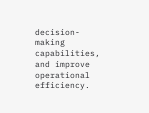decision-making capabilities, and improve operational efficiency.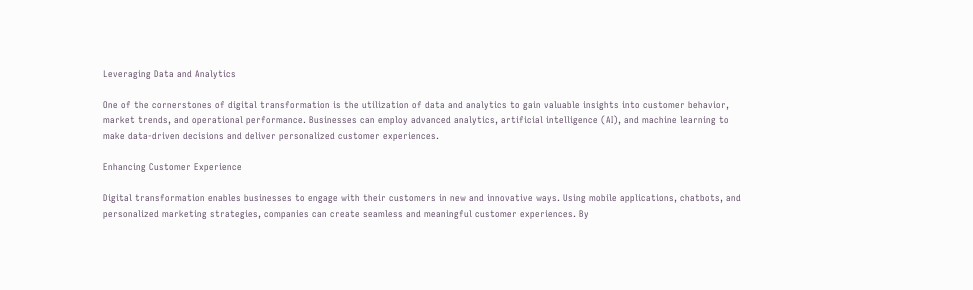Leveraging Data and Analytics

One of the cornerstones of digital transformation is the utilization of data and analytics to gain valuable insights into customer behavior, market trends, and operational performance. Businesses can employ advanced analytics, artificial intelligence (AI), and machine learning to make data-driven decisions and deliver personalized customer experiences.

Enhancing Customer Experience

Digital transformation enables businesses to engage with their customers in new and innovative ways. Using mobile applications, chatbots, and personalized marketing strategies, companies can create seamless and meaningful customer experiences. By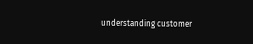understanding customer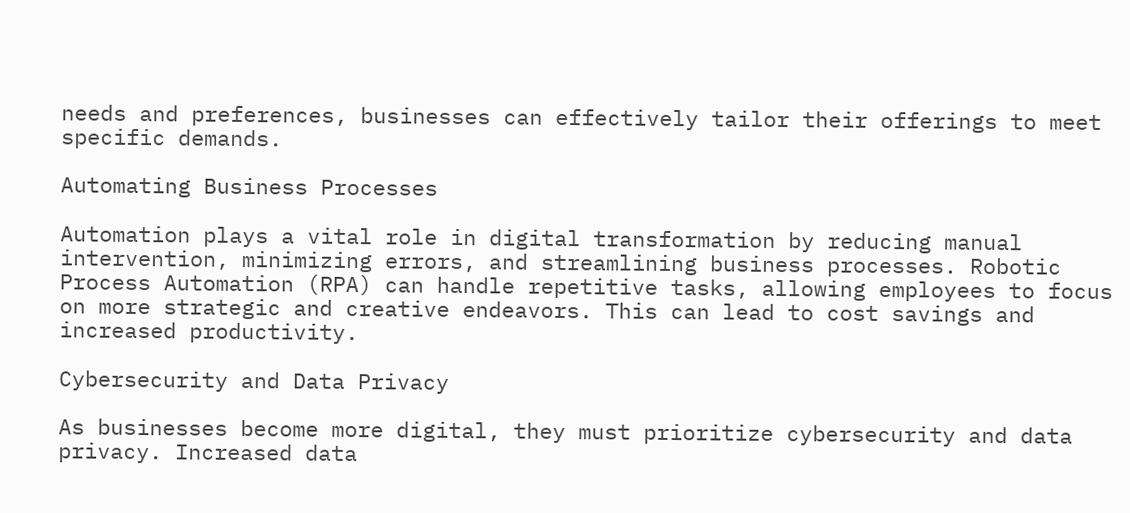needs and preferences, businesses can effectively tailor their offerings to meet specific demands.

Automating Business Processes

Automation plays a vital role in digital transformation by reducing manual intervention, minimizing errors, and streamlining business processes. Robotic Process Automation (RPA) can handle repetitive tasks, allowing employees to focus on more strategic and creative endeavors. This can lead to cost savings and increased productivity.

Cybersecurity and Data Privacy

As businesses become more digital, they must prioritize cybersecurity and data privacy. Increased data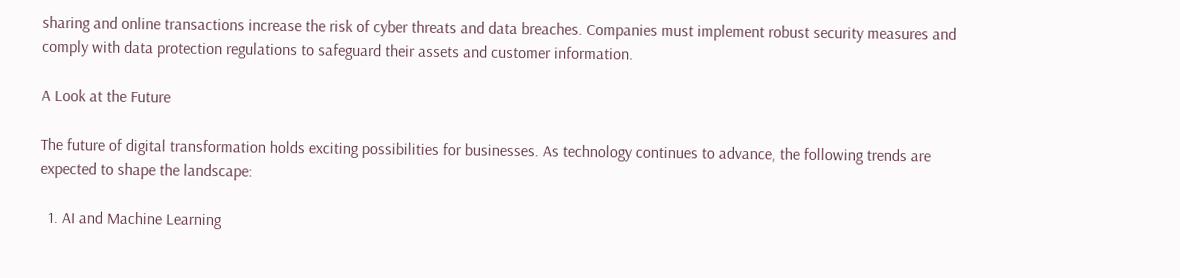sharing and online transactions increase the risk of cyber threats and data breaches. Companies must implement robust security measures and comply with data protection regulations to safeguard their assets and customer information.

A Look at the Future

The future of digital transformation holds exciting possibilities for businesses. As technology continues to advance, the following trends are expected to shape the landscape:

  1. AI and Machine Learning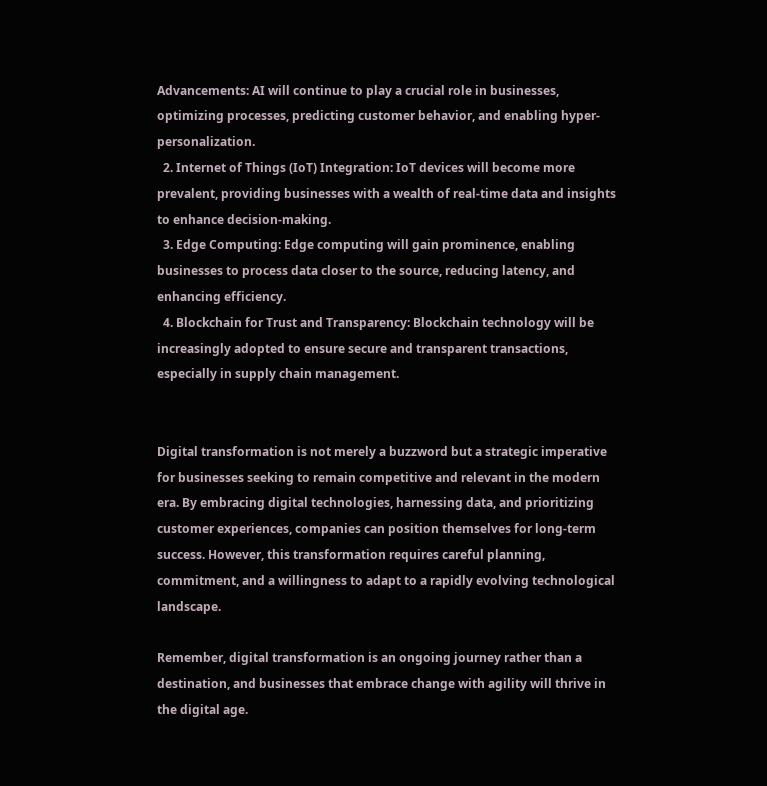Advancements: AI will continue to play a crucial role in businesses, optimizing processes, predicting customer behavior, and enabling hyper-personalization.
  2. Internet of Things (IoT) Integration: IoT devices will become more prevalent, providing businesses with a wealth of real-time data and insights to enhance decision-making.
  3. Edge Computing: Edge computing will gain prominence, enabling businesses to process data closer to the source, reducing latency, and enhancing efficiency.
  4. Blockchain for Trust and Transparency: Blockchain technology will be increasingly adopted to ensure secure and transparent transactions, especially in supply chain management.


Digital transformation is not merely a buzzword but a strategic imperative for businesses seeking to remain competitive and relevant in the modern era. By embracing digital technologies, harnessing data, and prioritizing customer experiences, companies can position themselves for long-term success. However, this transformation requires careful planning, commitment, and a willingness to adapt to a rapidly evolving technological landscape.

Remember, digital transformation is an ongoing journey rather than a destination, and businesses that embrace change with agility will thrive in the digital age.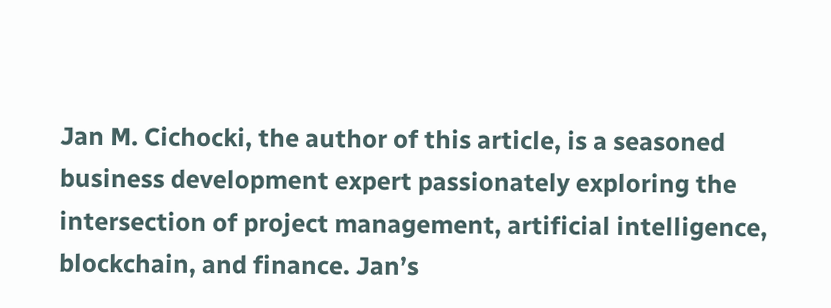Jan M. Cichocki, the author of this article, is a seasoned business development expert passionately exploring the intersection of project management, artificial intelligence, blockchain, and finance. Jan’s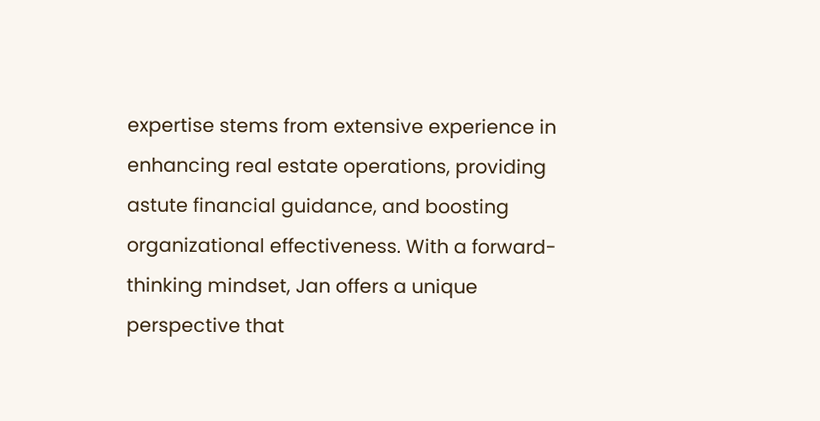expertise stems from extensive experience in enhancing real estate operations, providing astute financial guidance, and boosting organizational effectiveness. With a forward-thinking mindset, Jan offers a unique perspective that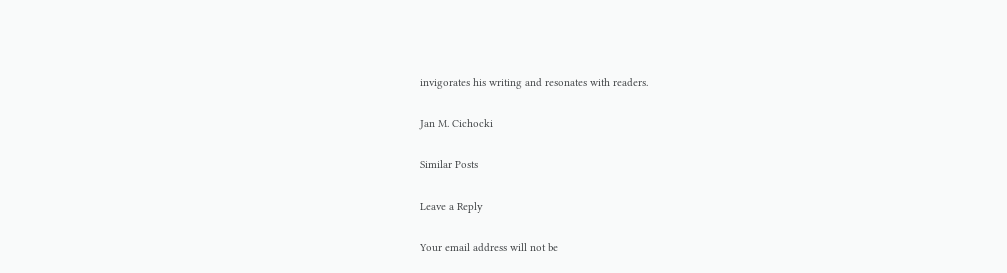invigorates his writing and resonates with readers.

Jan M. Cichocki

Similar Posts

Leave a Reply

Your email address will not be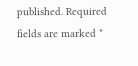published. Required fields are marked *